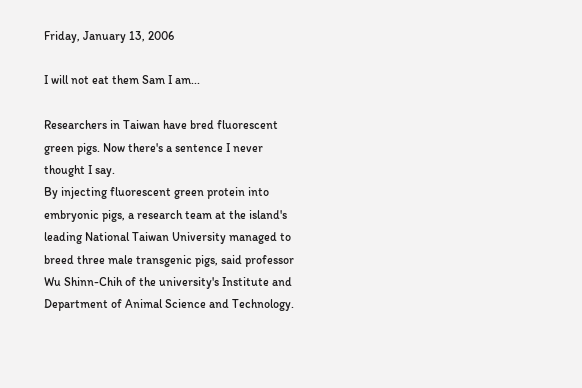Friday, January 13, 2006

I will not eat them Sam I am...

Researchers in Taiwan have bred fluorescent green pigs. Now there's a sentence I never thought I say.
By injecting fluorescent green protein into embryonic pigs, a research team at the island's leading National Taiwan University managed to breed three male transgenic pigs, said professor Wu Shinn-Chih of the university's Institute and Department of Animal Science and Technology.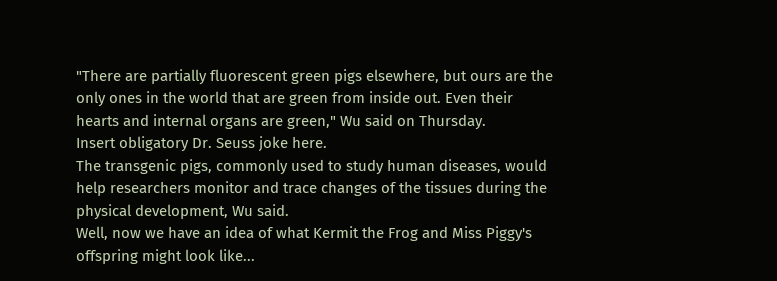"There are partially fluorescent green pigs elsewhere, but ours are the only ones in the world that are green from inside out. Even their hearts and internal organs are green," Wu said on Thursday.
Insert obligatory Dr. Seuss joke here.
The transgenic pigs, commonly used to study human diseases, would help researchers monitor and trace changes of the tissues during the physical development, Wu said.
Well, now we have an idea of what Kermit the Frog and Miss Piggy's offspring might look like...